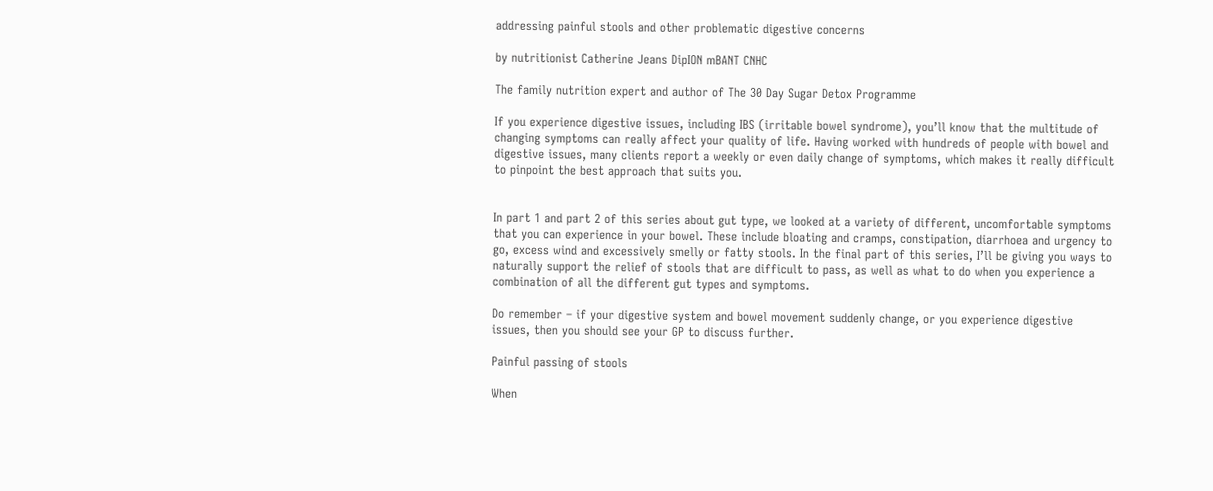addressing painful stools and other problematic digestive concerns

by nutritionist Catherine Jeans DipION mBANT CNHC

The family nutrition expert and author of The 30 Day Sugar Detox Programme

If you experience digestive issues, including IBS (irritable bowel syndrome), you’ll know that the multitude of changing symptoms can really affect your quality of life. Having worked with hundreds of people with bowel and digestive issues, many clients report a weekly or even daily change of symptoms, which makes it really difficult to pinpoint the best approach that suits you.


In part 1 and part 2 of this series about gut type, we looked at a variety of different, uncomfortable symptoms that you can experience in your bowel. These include bloating and cramps, constipation, diarrhoea and urgency to go, excess wind and excessively smelly or fatty stools. In the final part of this series, I’ll be giving you ways to naturally support the relief of stools that are difficult to pass, as well as what to do when you experience a combination of all the different gut types and symptoms.

Do remember – if your digestive system and bowel movement suddenly change, or you experience digestive issues, then you should see your GP to discuss further.

Painful passing of stools

When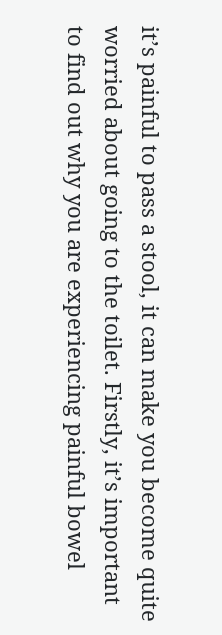it’s painful to pass a stool, it can make you become quite worried about going to the toilet. Firstly, it’s important to find out why you are experiencing painful bowel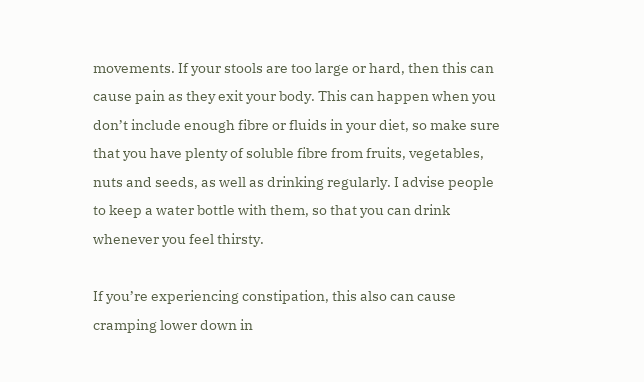movements. If your stools are too large or hard, then this can cause pain as they exit your body. This can happen when you don’t include enough fibre or fluids in your diet, so make sure that you have plenty of soluble fibre from fruits, vegetables, nuts and seeds, as well as drinking regularly. I advise people to keep a water bottle with them, so that you can drink whenever you feel thirsty.

If you’re experiencing constipation, this also can cause cramping lower down in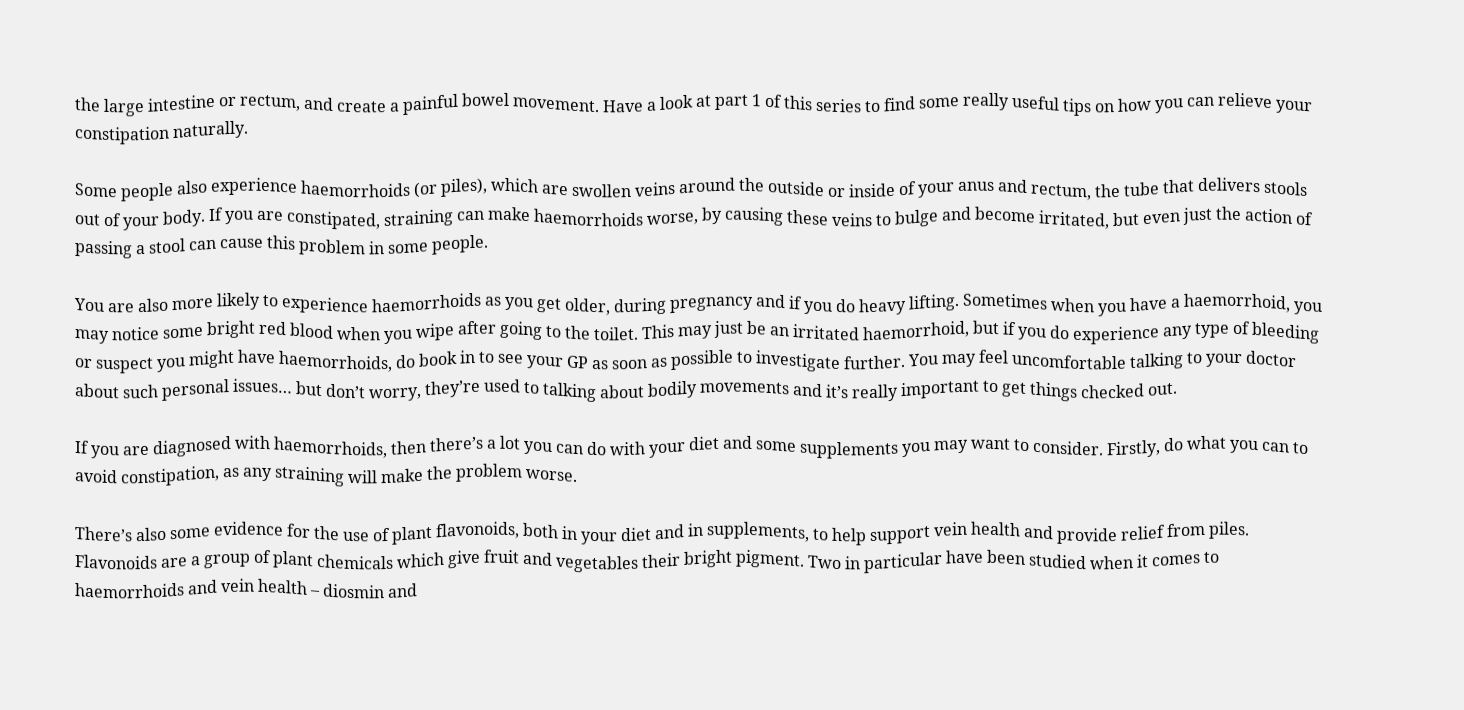the large intestine or rectum, and create a painful bowel movement. Have a look at part 1 of this series to find some really useful tips on how you can relieve your constipation naturally.

Some people also experience haemorrhoids (or piles), which are swollen veins around the outside or inside of your anus and rectum, the tube that delivers stools out of your body. If you are constipated, straining can make haemorrhoids worse, by causing these veins to bulge and become irritated, but even just the action of passing a stool can cause this problem in some people.

You are also more likely to experience haemorrhoids as you get older, during pregnancy and if you do heavy lifting. Sometimes when you have a haemorrhoid, you may notice some bright red blood when you wipe after going to the toilet. This may just be an irritated haemorrhoid, but if you do experience any type of bleeding or suspect you might have haemorrhoids, do book in to see your GP as soon as possible to investigate further. You may feel uncomfortable talking to your doctor about such personal issues… but don’t worry, they’re used to talking about bodily movements and it’s really important to get things checked out.

If you are diagnosed with haemorrhoids, then there’s a lot you can do with your diet and some supplements you may want to consider. Firstly, do what you can to avoid constipation, as any straining will make the problem worse.

There’s also some evidence for the use of plant flavonoids, both in your diet and in supplements, to help support vein health and provide relief from piles. Flavonoids are a group of plant chemicals which give fruit and vegetables their bright pigment. Two in particular have been studied when it comes to haemorrhoids and vein health – diosmin and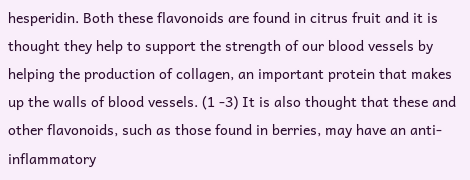hesperidin. Both these flavonoids are found in citrus fruit and it is thought they help to support the strength of our blood vessels by helping the production of collagen, an important protein that makes up the walls of blood vessels. (1 -3) It is also thought that these and other flavonoids, such as those found in berries, may have an anti-inflammatory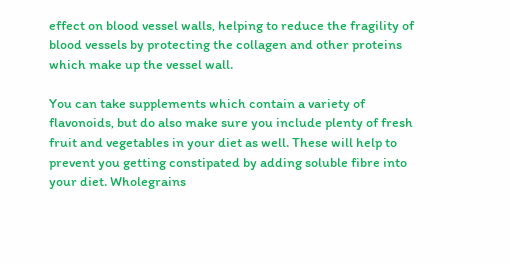effect on blood vessel walls, helping to reduce the fragility of blood vessels by protecting the collagen and other proteins which make up the vessel wall.

You can take supplements which contain a variety of flavonoids, but do also make sure you include plenty of fresh fruit and vegetables in your diet as well. These will help to prevent you getting constipated by adding soluble fibre into your diet. Wholegrains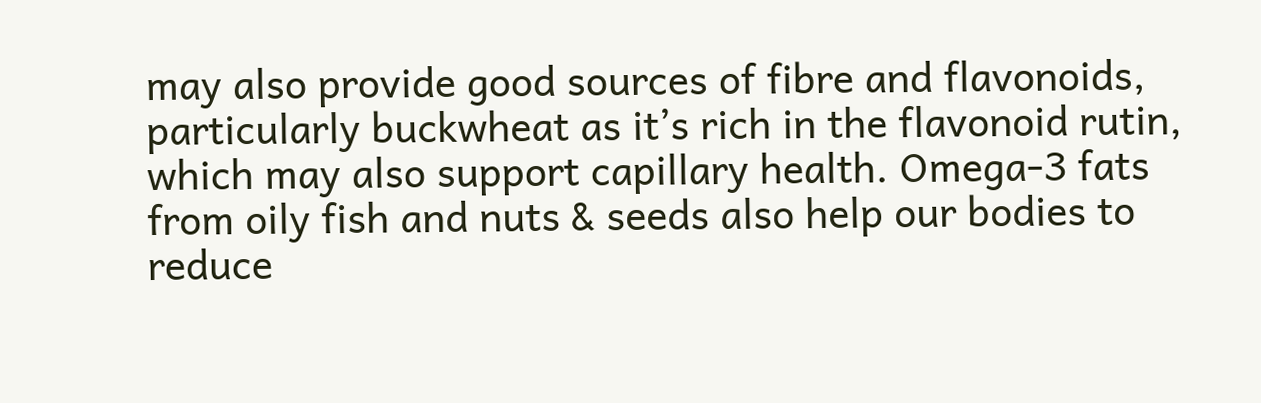may also provide good sources of fibre and flavonoids, particularly buckwheat as it’s rich in the flavonoid rutin, which may also support capillary health. Omega-3 fats from oily fish and nuts & seeds also help our bodies to reduce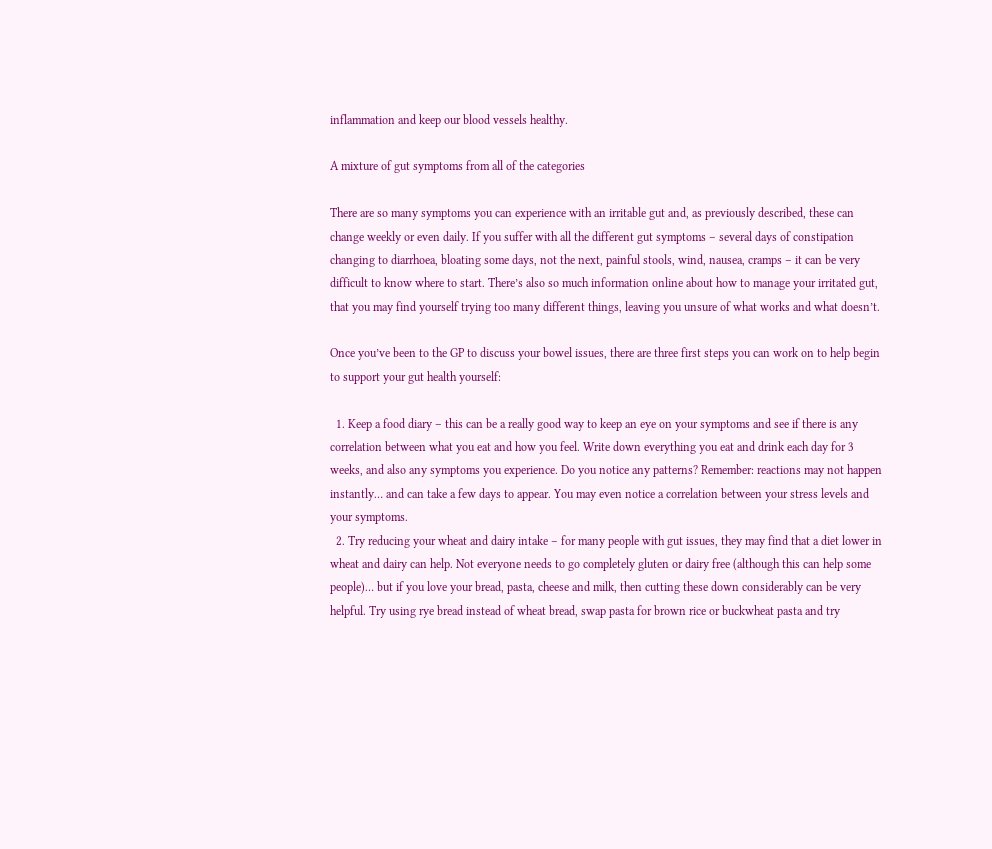inflammation and keep our blood vessels healthy.

A mixture of gut symptoms from all of the categories

There are so many symptoms you can experience with an irritable gut and, as previously described, these can change weekly or even daily. If you suffer with all the different gut symptoms – several days of constipation changing to diarrhoea, bloating some days, not the next, painful stools, wind, nausea, cramps – it can be very difficult to know where to start. There’s also so much information online about how to manage your irritated gut, that you may find yourself trying too many different things, leaving you unsure of what works and what doesn’t.

Once you’ve been to the GP to discuss your bowel issues, there are three first steps you can work on to help begin to support your gut health yourself:

  1. Keep a food diary – this can be a really good way to keep an eye on your symptoms and see if there is any correlation between what you eat and how you feel. Write down everything you eat and drink each day for 3 weeks, and also any symptoms you experience. Do you notice any patterns? Remember: reactions may not happen instantly… and can take a few days to appear. You may even notice a correlation between your stress levels and your symptoms.
  2. Try reducing your wheat and dairy intake – for many people with gut issues, they may find that a diet lower in wheat and dairy can help. Not everyone needs to go completely gluten or dairy free (although this can help some people)… but if you love your bread, pasta, cheese and milk, then cutting these down considerably can be very helpful. Try using rye bread instead of wheat bread, swap pasta for brown rice or buckwheat pasta and try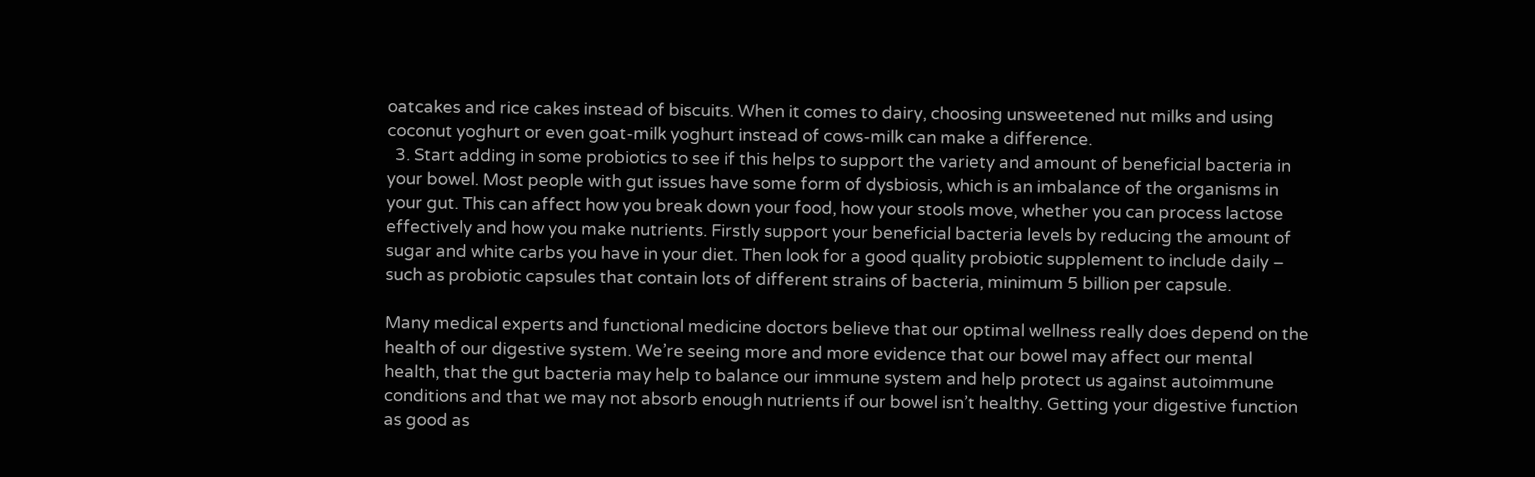oatcakes and rice cakes instead of biscuits. When it comes to dairy, choosing unsweetened nut milks and using coconut yoghurt or even goat-milk yoghurt instead of cows-milk can make a difference.
  3. Start adding in some probiotics to see if this helps to support the variety and amount of beneficial bacteria in your bowel. Most people with gut issues have some form of dysbiosis, which is an imbalance of the organisms in your gut. This can affect how you break down your food, how your stools move, whether you can process lactose effectively and how you make nutrients. Firstly support your beneficial bacteria levels by reducing the amount of sugar and white carbs you have in your diet. Then look for a good quality probiotic supplement to include daily – such as probiotic capsules that contain lots of different strains of bacteria, minimum 5 billion per capsule.

Many medical experts and functional medicine doctors believe that our optimal wellness really does depend on the health of our digestive system. We’re seeing more and more evidence that our bowel may affect our mental health, that the gut bacteria may help to balance our immune system and help protect us against autoimmune conditions and that we may not absorb enough nutrients if our bowel isn’t healthy. Getting your digestive function as good as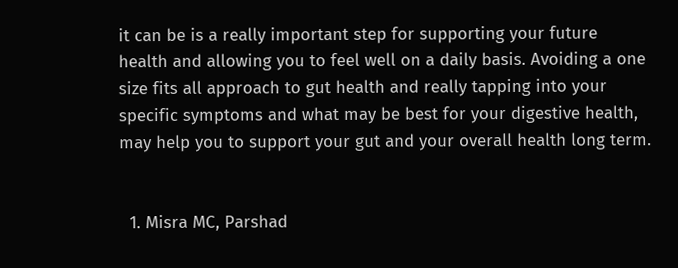it can be is a really important step for supporting your future health and allowing you to feel well on a daily basis. Avoiding a one size fits all approach to gut health and really tapping into your specific symptoms and what may be best for your digestive health, may help you to support your gut and your overall health long term.


  1. Misra MC, Parshad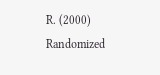R. (2000) Randomized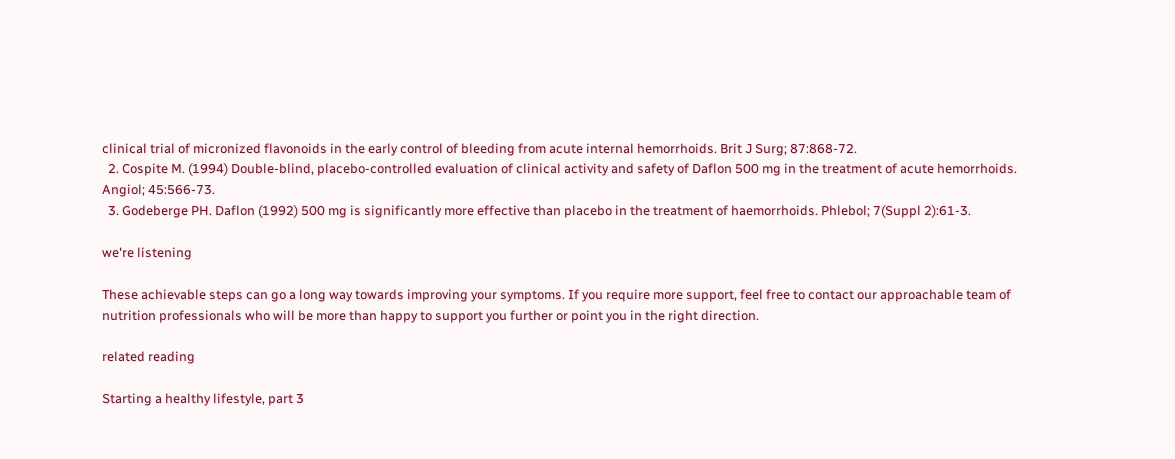clinical trial of micronized flavonoids in the early control of bleeding from acute internal hemorrhoids. Brit J Surg; 87:868-72.
  2. Cospite M. (1994) Double-blind, placebo-controlled evaluation of clinical activity and safety of Daflon 500 mg in the treatment of acute hemorrhoids. Angiol; 45:566-73.
  3. Godeberge PH. Daflon (1992) 500 mg is significantly more effective than placebo in the treatment of haemorrhoids. Phlebol; 7(Suppl 2):61-3.

we're listening

These achievable steps can go a long way towards improving your symptoms. If you require more support, feel free to contact our approachable team of nutrition professionals who will be more than happy to support you further or point you in the right direction.

related reading

Starting a healthy lifestyle, part 3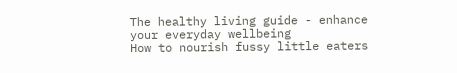The healthy living guide - enhance your everyday wellbeing
How to nourish fussy little eaters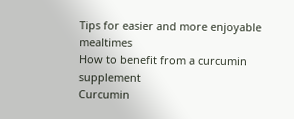Tips for easier and more enjoyable mealtimes
How to benefit from a curcumin supplement
Curcumin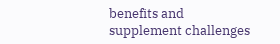benefits and supplement challenges